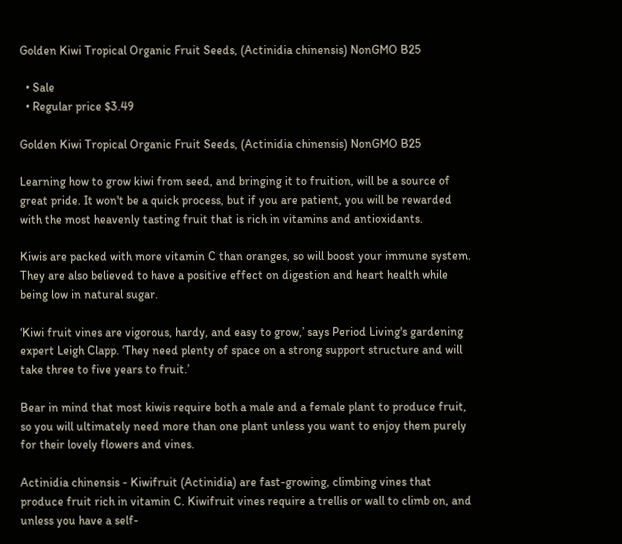Golden Kiwi Tropical Organic Fruit Seeds, (Actinidia chinensis) NonGMO B25

  • Sale
  • Regular price $3.49

Golden Kiwi Tropical Organic Fruit Seeds, (Actinidia chinensis) NonGMO B25

Learning how to grow kiwi from seed, and bringing it to fruition, will be a source of great pride. It won't be a quick process, but if you are patient, you will be rewarded with the most heavenly tasting fruit that is rich in vitamins and antioxidants.

Kiwis are packed with more vitamin C than oranges, so will boost your immune system. They are also believed to have a positive effect on digestion and heart health while being low in natural sugar.

‘Kiwi fruit vines are vigorous, hardy, and easy to grow,’ says Period Living's gardening expert Leigh Clapp. ‘They need plenty of space on a strong support structure and will take three to five years to fruit.’

Bear in mind that most kiwis require both a male and a female plant to produce fruit, so you will ultimately need more than one plant unless you want to enjoy them purely for their lovely flowers and vines.

Actinidia chinensis - Kiwifruit (Actinidia) are fast-growing, climbing vines that produce fruit rich in vitamin C. Kiwifruit vines require a trellis or wall to climb on, and unless you have a self-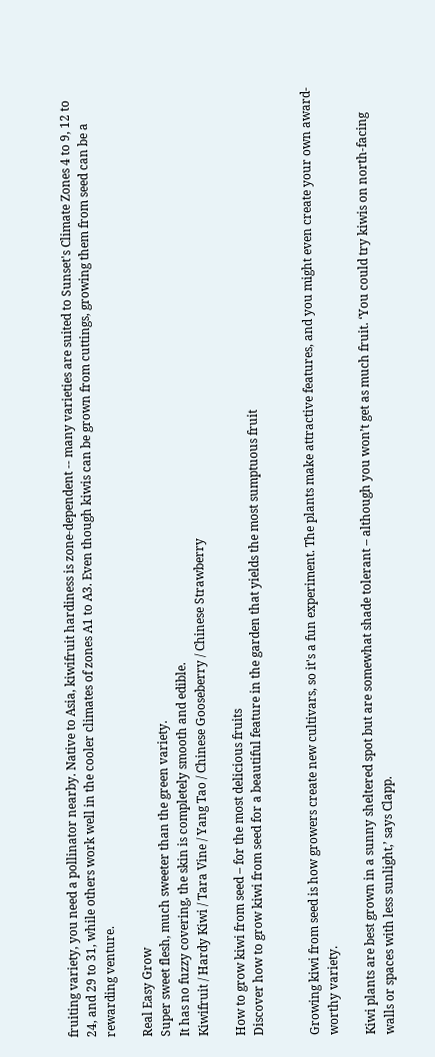fruiting variety, you need a pollinator nearby. Native to Asia, kiwifruit hardiness is zone-dependent -- many varieties are suited to Sunset's Climate Zones 4 to 9, 12 to 24, and 29 to 31, while others work well in the cooler climates of zones A1 to A3. Even though kiwis can be grown from cuttings, growing them from seed can be a rewarding venture.

Real Easy Grow
Super sweet flesh, much sweeter than the green variety.
It has no fuzzy covering, the skin is completely smooth and edible.
Kiwifruit / Hardy Kiwi / Tara Vine / Yang Tao / Chinese Gooseberry / Chinese Strawberry

How to grow kiwi from seed – for the most delicious fruits
Discover how to grow kiwi from seed for a beautiful feature in the garden that yields the most sumptuous fruit


Growing kiwi from seed is how growers create new cultivars, so it's a fun experiment. The plants make attractive features, and you might even create your own award-worthy variety.

Kiwi plants are best grown in a sunny sheltered spot but are somewhat shade tolerant – although you won’t get as much fruit. ‘You could try kiwis on north-facing walls or spaces with less sunlight,’ says Clapp.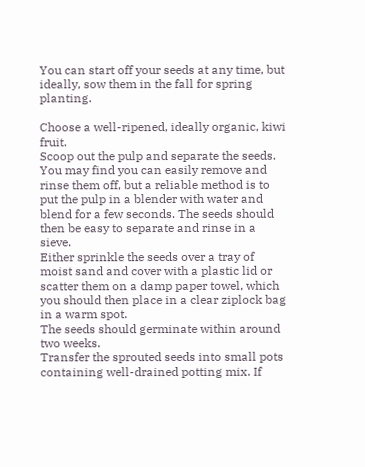You can start off your seeds at any time, but ideally, sow them in the fall for spring planting.

Choose a well-ripened, ideally organic, kiwi fruit.
Scoop out the pulp and separate the seeds. You may find you can easily remove and rinse them off, but a reliable method is to put the pulp in a blender with water and blend for a few seconds. The seeds should then be easy to separate and rinse in a sieve.
Either sprinkle the seeds over a tray of moist sand and cover with a plastic lid or scatter them on a damp paper towel, which you should then place in a clear ziplock bag in a warm spot.
The seeds should germinate within around two weeks.
Transfer the sprouted seeds into small pots containing well-drained potting mix. If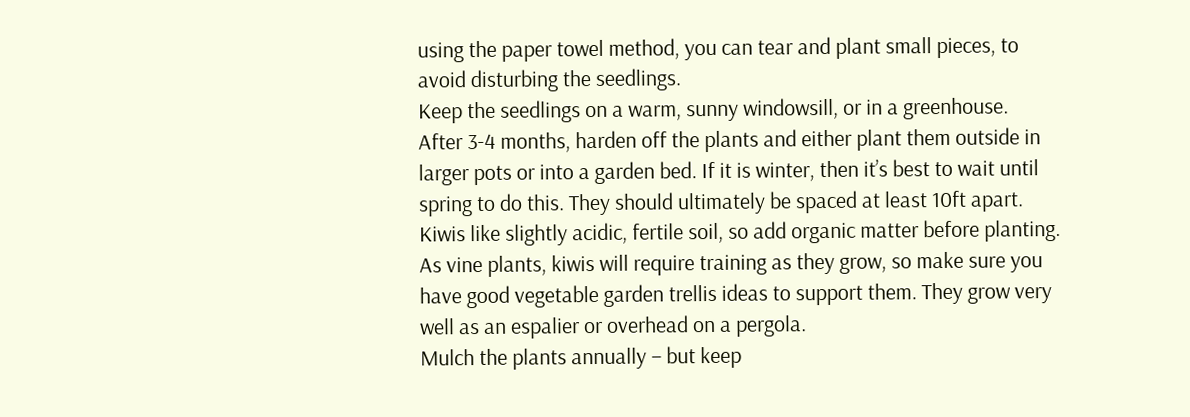using the paper towel method, you can tear and plant small pieces, to avoid disturbing the seedlings.
Keep the seedlings on a warm, sunny windowsill, or in a greenhouse.
After 3-4 months, harden off the plants and either plant them outside in larger pots or into a garden bed. If it is winter, then it’s best to wait until spring to do this. They should ultimately be spaced at least 10ft apart.
Kiwis like slightly acidic, fertile soil, so add organic matter before planting.
As vine plants, kiwis will require training as they grow, so make sure you have good vegetable garden trellis ideas to support them. They grow very well as an espalier or overhead on a pergola.
Mulch the plants annually – but keep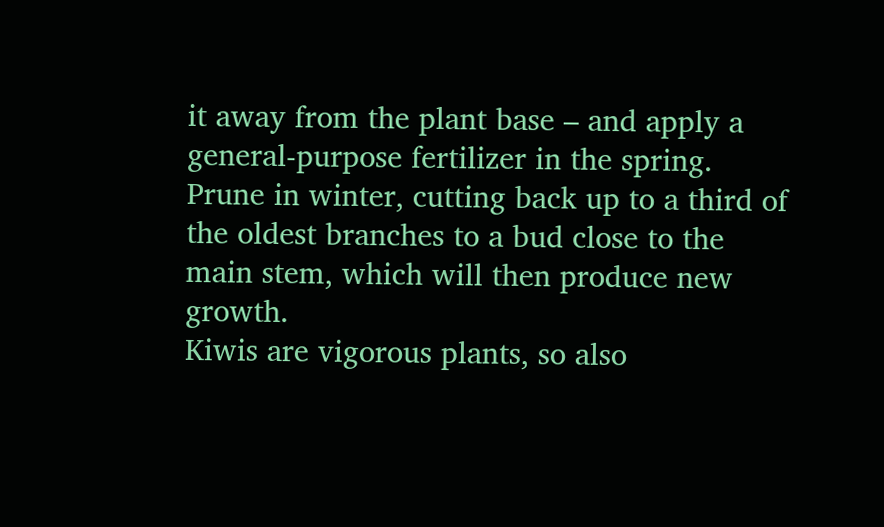it away from the plant base – and apply a general-purpose fertilizer in the spring.
Prune in winter, cutting back up to a third of the oldest branches to a bud close to the main stem, which will then produce new growth.
Kiwis are vigorous plants, so also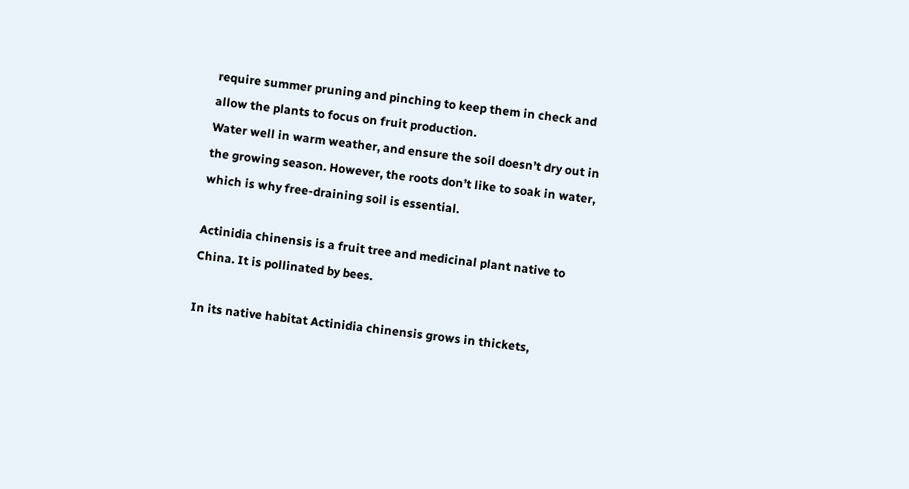require summer pruning and pinching to keep them in check and allow the plants to focus on fruit production.
Water well in warm weather, and ensure the soil doesn’t dry out in the growing season. However, the roots don’t like to soak in water, which is why free-draining soil is essential.

Actinidia chinensis is a fruit tree and medicinal plant native to China. It is pollinated by bees.

In its native habitat Actinidia chinensis grows in thickets,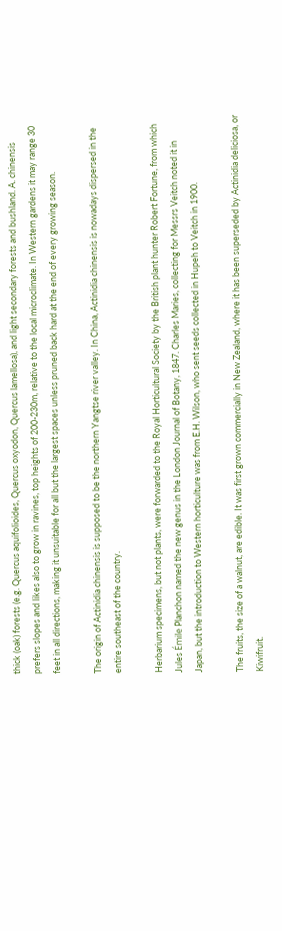thick (oak) forests (e.g. Quercus aquifolioides, Quercus oxyodon, Quercus lamellosa), and light secondary forests and bushland. A. chinensis prefers slopes and likes also to grow in ravines, top heights of 200-230m, relative to the local microclimate. In Western gardens it may range 30 feet in all directions, making it unsuitable for all but the largest spaces unless pruned back hard at the end of every growing season.

The origin of Actinidia chinensis is supposed to be the northern Yangtse river valley. In China, Actinidia chinensis is nowadays dispersed in the entire southeast of the country.

Herbarium specimens, but not plants, were forwarded to the Royal Horticultural Society by the British plant hunter Robert Fortune, from which Jules Émile Planchon named the new genus in the London Journal of Botany, 1847. Charles Maries, collecting for Messrs Veitch noted it in Japan, but the introduction to Western horticulture was from E.H. Wilson, who sent seeds collected in Hupeh to Veitch in 1900.

The fruits, the size of a walnut, are edible. It was first grown commercially in New Zealand, where it has been superseded by Actinidia deliciosa, or Kiwifruit.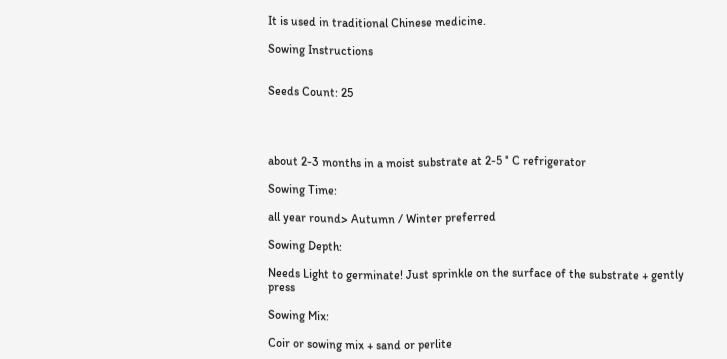It is used in traditional Chinese medicine.

Sowing Instructions


Seeds Count: 25




about 2-3 months in a moist substrate at 2-5 ° C refrigerator

Sowing Time:

all year round> Autumn / Winter preferred

Sowing Depth:

Needs Light to germinate! Just sprinkle on the surface of the substrate + gently press

Sowing Mix:

Coir or sowing mix + sand or perlite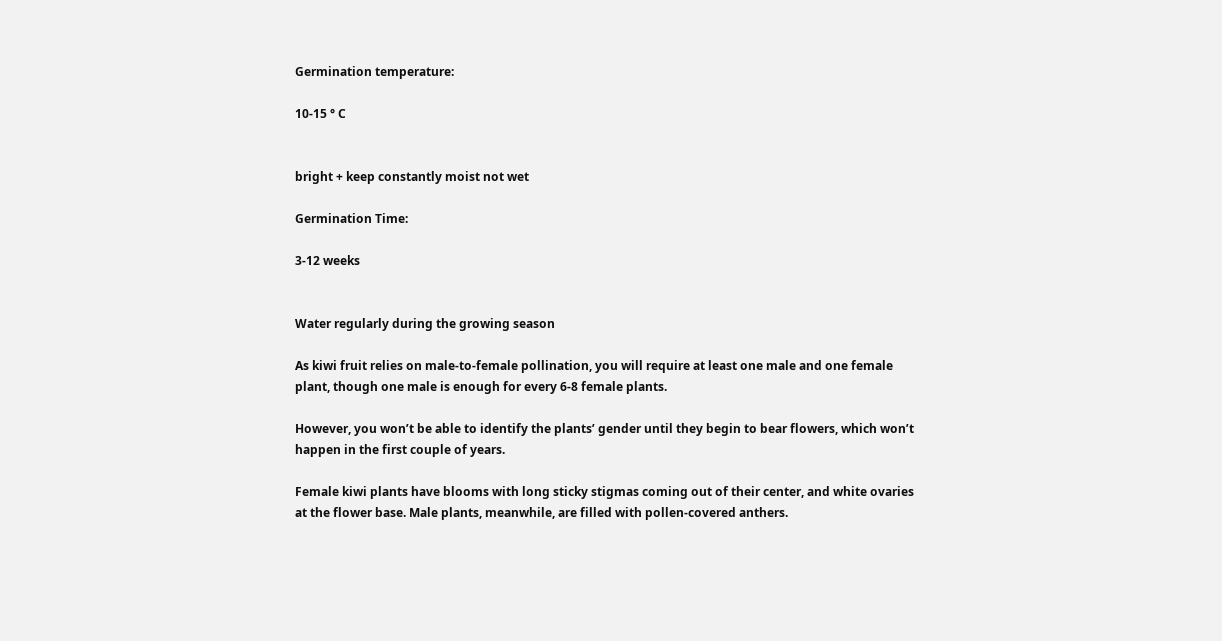Germination temperature:

10-15 ° C


bright + keep constantly moist not wet

Germination Time:

3-12 weeks


Water regularly during the growing season

As kiwi fruit relies on male-to-female pollination, you will require at least one male and one female plant, though one male is enough for every 6-8 female plants.

However, you won’t be able to identify the plants’ gender until they begin to bear flowers, which won’t happen in the first couple of years.

Female kiwi plants have blooms with long sticky stigmas coming out of their center, and white ovaries at the flower base. Male plants, meanwhile, are filled with pollen-covered anthers.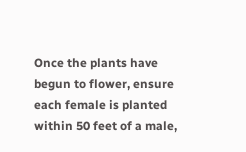Once the plants have begun to flower, ensure each female is planted within 50 feet of a male,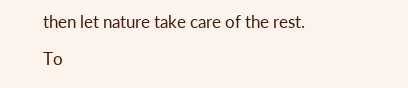then let nature take care of the rest.

To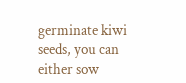germinate kiwi seeds, you can either sow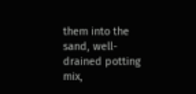them into the sand, well-drained potting mix,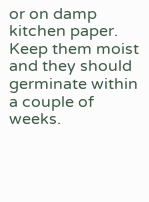or on damp kitchen paper. Keep them moist and they should germinate within a couple of weeks.